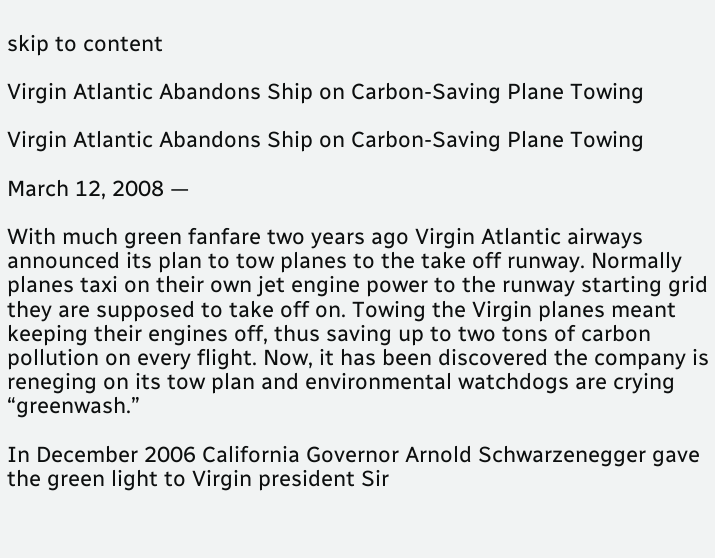skip to content

Virgin Atlantic Abandons Ship on Carbon-Saving Plane Towing

Virgin Atlantic Abandons Ship on Carbon-Saving Plane Towing

March 12, 2008 —

With much green fanfare two years ago Virgin Atlantic airways announced its plan to tow planes to the take off runway. Normally planes taxi on their own jet engine power to the runway starting grid they are supposed to take off on. Towing the Virgin planes meant keeping their engines off, thus saving up to two tons of carbon pollution on every flight. Now, it has been discovered the company is reneging on its tow plan and environmental watchdogs are crying “greenwash.”

In December 2006 California Governor Arnold Schwarzenegger gave the green light to Virgin president Sir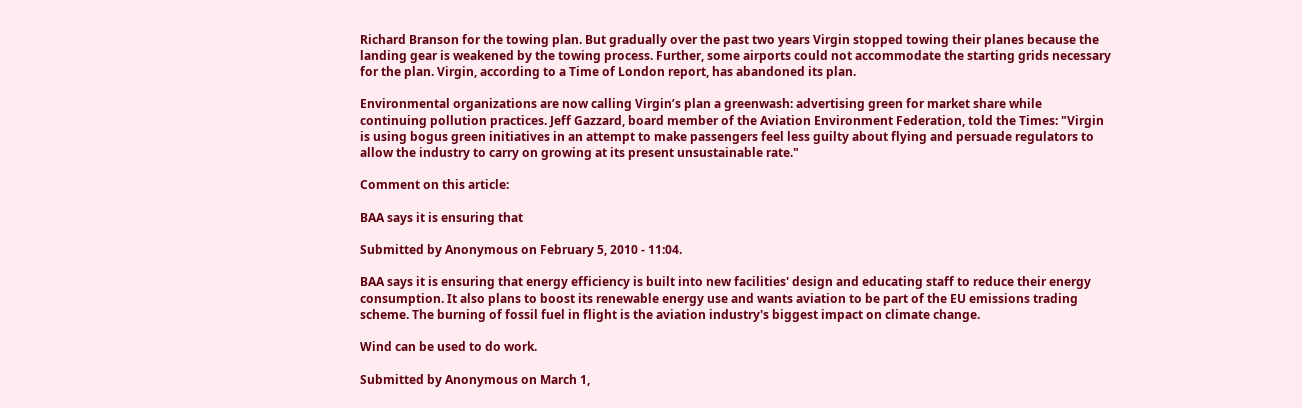Richard Branson for the towing plan. But gradually over the past two years Virgin stopped towing their planes because the landing gear is weakened by the towing process. Further, some airports could not accommodate the starting grids necessary for the plan. Virgin, according to a Time of London report, has abandoned its plan.

Environmental organizations are now calling Virgin’s plan a greenwash: advertising green for market share while continuing pollution practices. Jeff Gazzard, board member of the Aviation Environment Federation, told the Times: "Virgin is using bogus green initiatives in an attempt to make passengers feel less guilty about flying and persuade regulators to allow the industry to carry on growing at its present unsustainable rate."

Comment on this article:

BAA says it is ensuring that

Submitted by Anonymous on February 5, 2010 - 11:04.

BAA says it is ensuring that energy efficiency is built into new facilities' design and educating staff to reduce their energy consumption. It also plans to boost its renewable energy use and wants aviation to be part of the EU emissions trading scheme. The burning of fossil fuel in flight is the aviation industry's biggest impact on climate change.

Wind can be used to do work.

Submitted by Anonymous on March 1,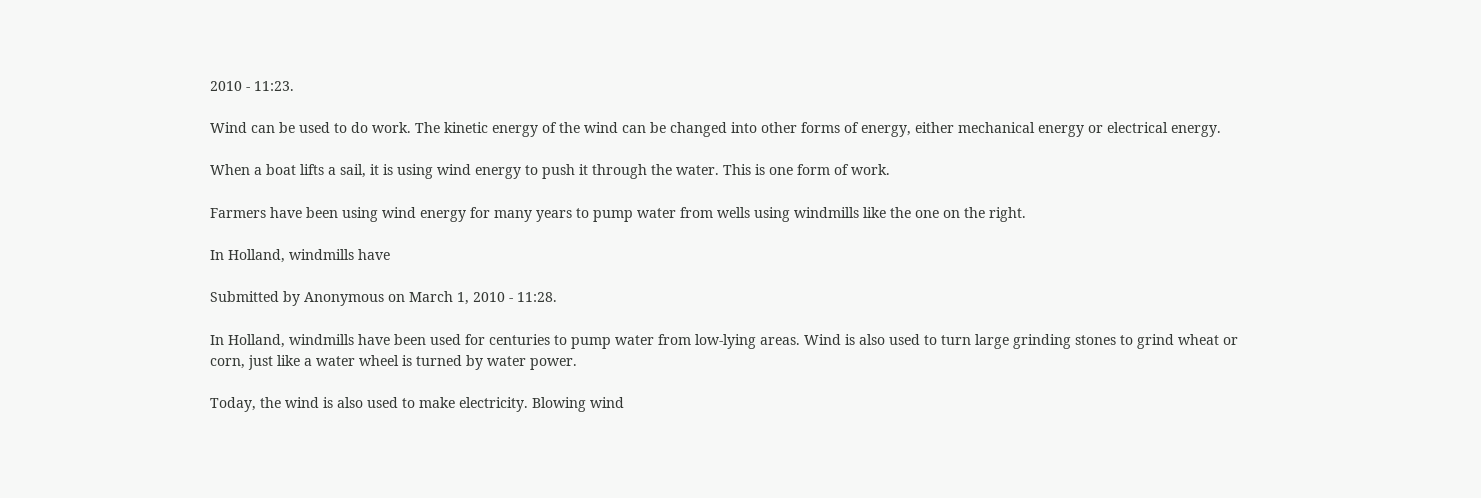2010 - 11:23.

Wind can be used to do work. The kinetic energy of the wind can be changed into other forms of energy, either mechanical energy or electrical energy.

When a boat lifts a sail, it is using wind energy to push it through the water. This is one form of work.

Farmers have been using wind energy for many years to pump water from wells using windmills like the one on the right.

In Holland, windmills have

Submitted by Anonymous on March 1, 2010 - 11:28.

In Holland, windmills have been used for centuries to pump water from low-lying areas. Wind is also used to turn large grinding stones to grind wheat or corn, just like a water wheel is turned by water power.

Today, the wind is also used to make electricity. Blowing wind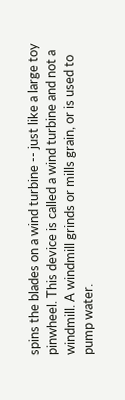spins the blades on a wind turbine -- just like a large toy pinwheel. This device is called a wind turbine and not a windmill. A windmill grinds or mills grain, or is used to pump water.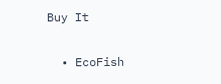Buy It

  • EcoFish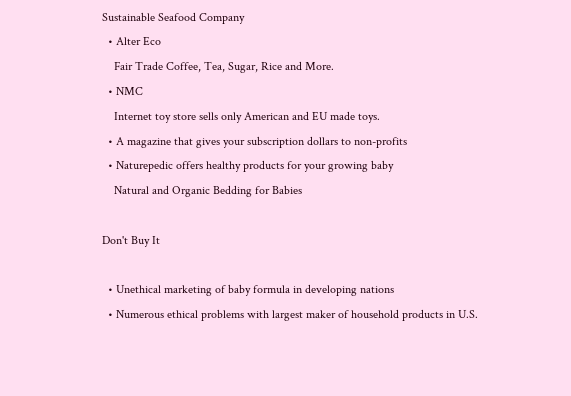Sustainable Seafood Company
  • Alter Eco
    Fair Trade Coffee, Tea, Sugar, Rice and More.
  • NMC
    Internet toy store sells only American and EU made toys.
  • A magazine that gives your subscription dollars to non-profits
  • Naturepedic offers healthy products for your growing baby
    Natural and Organic Bedding for Babies

Don't Buy It

  • Unethical marketing of baby formula in developing nations
  • Numerous ethical problems with largest maker of household products in U.S.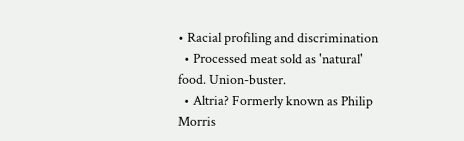• Racial profiling and discrimination
  • Processed meat sold as 'natural' food. Union-buster.
  • Altria? Formerly known as Philip Morris